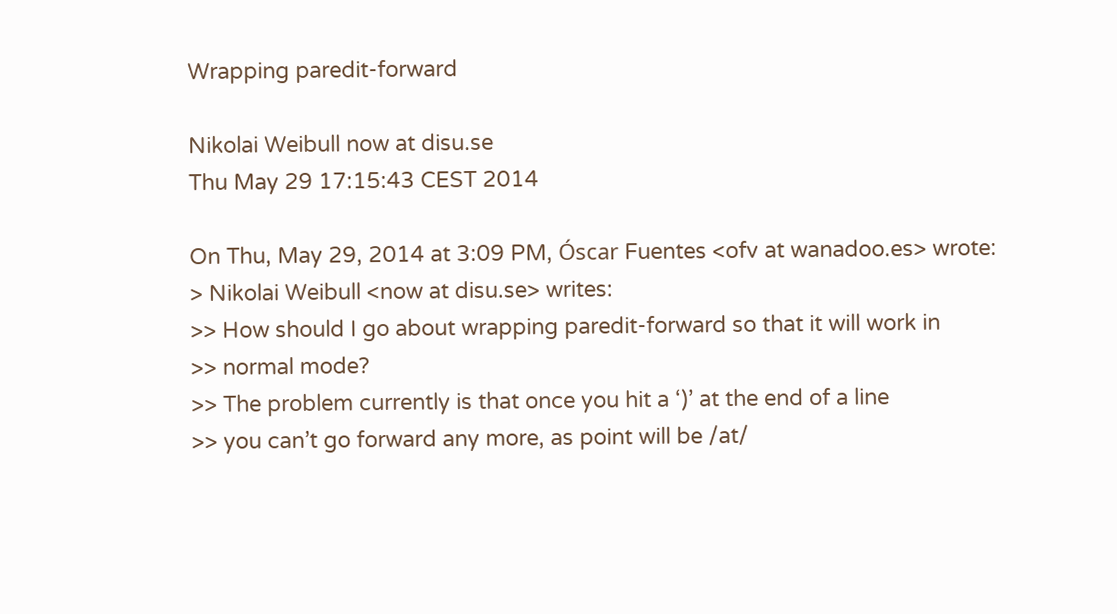Wrapping paredit-forward

Nikolai Weibull now at disu.se
Thu May 29 17:15:43 CEST 2014

On Thu, May 29, 2014 at 3:09 PM, Óscar Fuentes <ofv at wanadoo.es> wrote:
> Nikolai Weibull <now at disu.se> writes:
>> How should I go about wrapping paredit-forward so that it will work in
>> normal mode?
>> The problem currently is that once you hit a ‘)’ at the end of a line
>> you can’t go forward any more, as point will be /at/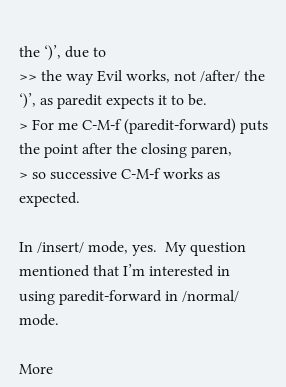the ‘)’, due to
>> the way Evil works, not /after/ the ‘)’, as paredit expects it to be.
> For me C-M-f (paredit-forward) puts the point after the closing paren,
> so successive C-M-f works as expected.

In /insert/ mode, yes.  My question mentioned that I’m interested in
using paredit-forward in /normal/ mode.

More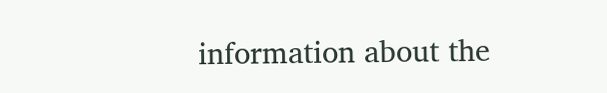information about the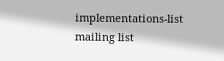implementations-list mailing list